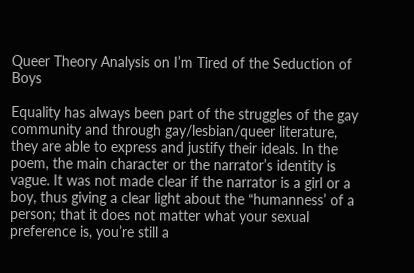Queer Theory Analysis on I’m Tired of the Seduction of Boys

Equality has always been part of the struggles of the gay community and through gay/lesbian/queer literature, they are able to express and justify their ideals. In the poem, the main character or the narrator’s identity is vague. It was not made clear if the narrator is a girl or a boy, thus giving a clear light about the “humanness’ of a person; that it does not matter what your sexual preference is, you’re still a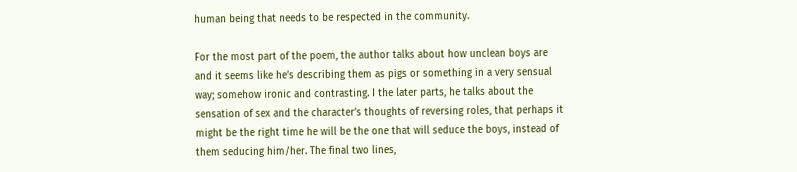human being that needs to be respected in the community.

For the most part of the poem, the author talks about how unclean boys are and it seems like he’s describing them as pigs or something in a very sensual way; somehow ironic and contrasting. I the later parts, he talks about the sensation of sex and the character’s thoughts of reversing roles, that perhaps it might be the right time he will be the one that will seduce the boys, instead of them seducing him/her. The final two lines,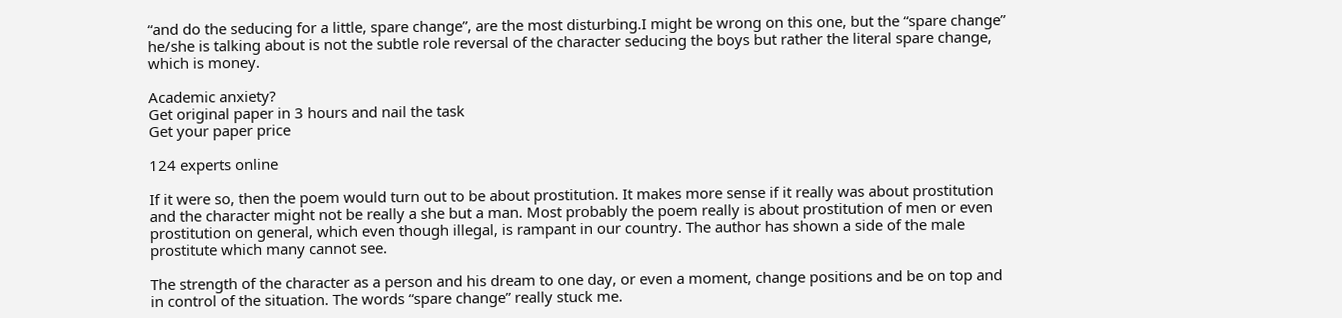“and do the seducing for a little, spare change”, are the most disturbing.I might be wrong on this one, but the “spare change” he/she is talking about is not the subtle role reversal of the character seducing the boys but rather the literal spare change, which is money.

Academic anxiety?
Get original paper in 3 hours and nail the task
Get your paper price

124 experts online

If it were so, then the poem would turn out to be about prostitution. It makes more sense if it really was about prostitution and the character might not be really a she but a man. Most probably the poem really is about prostitution of men or even prostitution on general, which even though illegal, is rampant in our country. The author has shown a side of the male prostitute which many cannot see.

The strength of the character as a person and his dream to one day, or even a moment, change positions and be on top and in control of the situation. The words “spare change” really stuck me.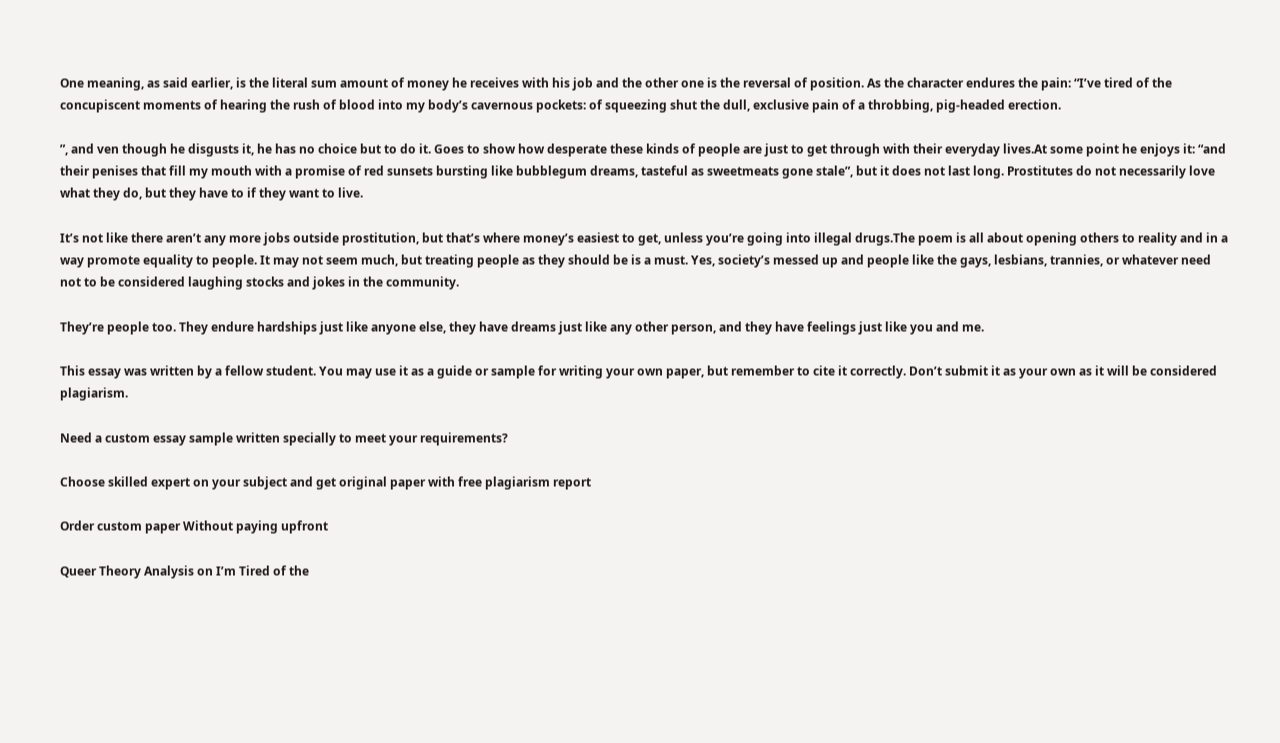One meaning, as said earlier, is the literal sum amount of money he receives with his job and the other one is the reversal of position. As the character endures the pain: “I’ve tired of the concupiscent moments of hearing the rush of blood into my body’s cavernous pockets: of squeezing shut the dull, exclusive pain of a throbbing, pig-headed erection.

”, and ven though he disgusts it, he has no choice but to do it. Goes to show how desperate these kinds of people are just to get through with their everyday lives.At some point he enjoys it: “and their penises that fill my mouth with a promise of red sunsets bursting like bubblegum dreams, tasteful as sweetmeats gone stale”, but it does not last long. Prostitutes do not necessarily love what they do, but they have to if they want to live.

It’s not like there aren’t any more jobs outside prostitution, but that’s where money’s easiest to get, unless you’re going into illegal drugs.The poem is all about opening others to reality and in a way promote equality to people. It may not seem much, but treating people as they should be is a must. Yes, society’s messed up and people like the gays, lesbians, trannies, or whatever need not to be considered laughing stocks and jokes in the community.

They’re people too. They endure hardships just like anyone else, they have dreams just like any other person, and they have feelings just like you and me.

This essay was written by a fellow student. You may use it as a guide or sample for writing your own paper, but remember to cite it correctly. Don’t submit it as your own as it will be considered plagiarism.

Need a custom essay sample written specially to meet your requirements?

Choose skilled expert on your subject and get original paper with free plagiarism report

Order custom paper Without paying upfront

Queer Theory Analysis on I’m Tired of the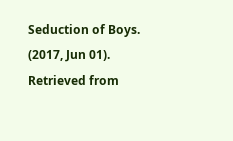Seduction of Boys. (2017, Jun 01). Retrieved from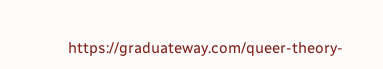https://graduateway.com/queer-theory-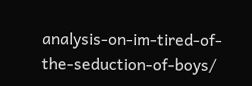analysis-on-im-tired-of-the-seduction-of-boys/